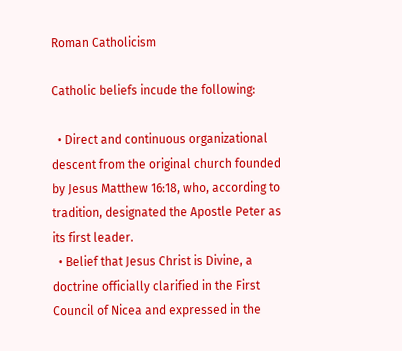Roman Catholicism

Catholic beliefs incude the following:

  • Direct and continuous organizational descent from the original church founded by Jesus Matthew 16:18, who, according to tradition, designated the Apostle Peter as its first leader.
  • Belief that Jesus Christ is Divine, a doctrine officially clarified in the First Council of Nicea and expressed in the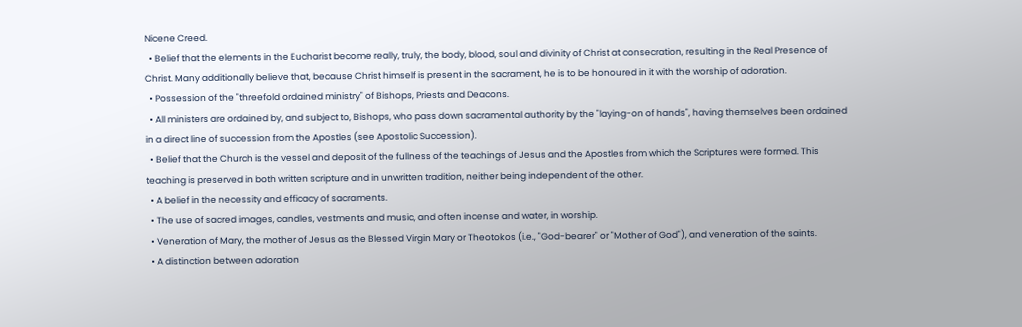Nicene Creed.
  • Belief that the elements in the Eucharist become really, truly, the body, blood, soul and divinity of Christ at consecration, resulting in the Real Presence of Christ. Many additionally believe that, because Christ himself is present in the sacrament, he is to be honoured in it with the worship of adoration.
  • Possession of the "threefold ordained ministry" of Bishops, Priests and Deacons.
  • All ministers are ordained by, and subject to, Bishops, who pass down sacramental authority by the "laying-on of hands", having themselves been ordained in a direct line of succession from the Apostles (see Apostolic Succession).
  • Belief that the Church is the vessel and deposit of the fullness of the teachings of Jesus and the Apostles from which the Scriptures were formed. This teaching is preserved in both written scripture and in unwritten tradition, neither being independent of the other.
  • A belief in the necessity and efficacy of sacraments.
  • The use of sacred images, candles, vestments and music, and often incense and water, in worship.
  • Veneration of Mary, the mother of Jesus as the Blessed Virgin Mary or Theotokos (i.e., "God-bearer" or "Mother of God"), and veneration of the saints.
  • A distinction between adoration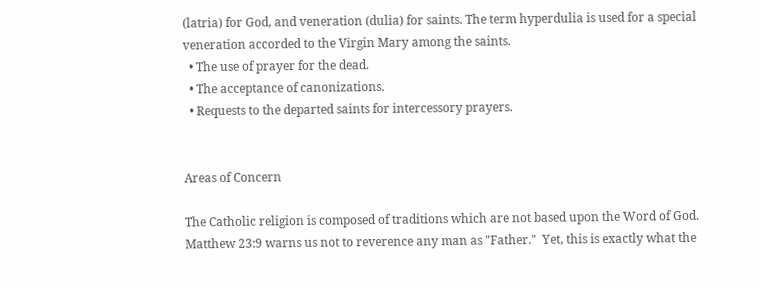(latria) for God, and veneration (dulia) for saints. The term hyperdulia is used for a special veneration accorded to the Virgin Mary among the saints.
  • The use of prayer for the dead.
  • The acceptance of canonizations.
  • Requests to the departed saints for intercessory prayers.


Areas of Concern

The Catholic religion is composed of traditions which are not based upon the Word of God.  Matthew 23:9 warns us not to reverence any man as "Father."  Yet, this is exactly what the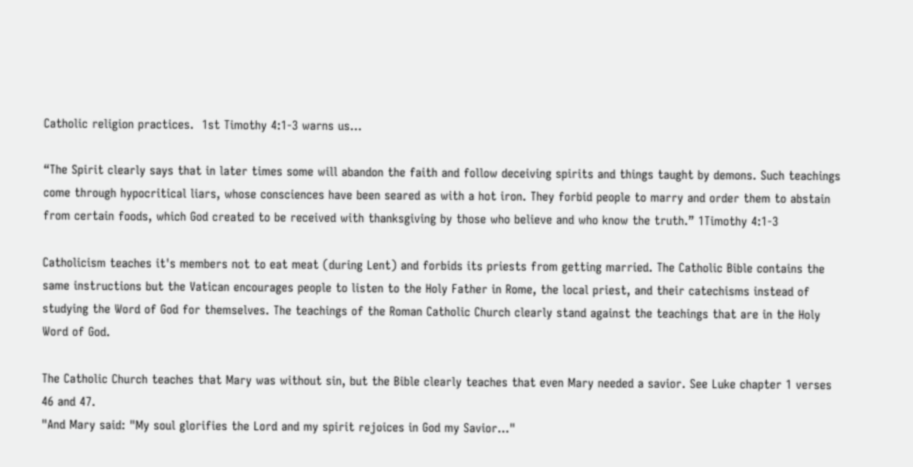Catholic religion practices.  1st Timothy 4:1-3 warns us...

“The Spirit clearly says that in later times some will abandon the faith and follow deceiving spirits and things taught by demons. Such teachings come through hypocritical liars, whose consciences have been seared as with a hot iron. They forbid people to marry and order them to abstain from certain foods, which God created to be received with thanksgiving by those who believe and who know the truth.” 1Timothy 4:1-3

Catholicism teaches it's members not to eat meat (during Lent) and forbids its priests from getting married. The Catholic Bible contains the same instructions but the Vatican encourages people to listen to the Holy Father in Rome, the local priest, and their catechisms instead of studying the Word of God for themselves. The teachings of the Roman Catholic Church clearly stand against the teachings that are in the Holy Word of God.

The Catholic Church teaches that Mary was without sin, but the Bible clearly teaches that even Mary needed a savior. See Luke chapter 1 verses 46 and 47.
"And Mary said: "My soul glorifies the Lord and my spirit rejoices in God my Savior..."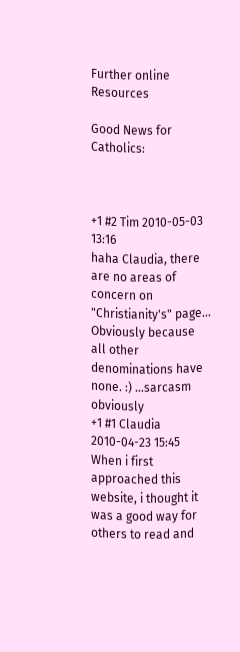Further online Resources

Good News for Catholics:



+1 #2 Tim 2010-05-03 13:16
haha Claudia, there are no areas of concern on "Christianity's" page... Obviously because all other denominations have none. :) ...sarcasm obviously
+1 #1 Claudia 2010-04-23 15:45
When i first approached this website, i thought it was a good way for others to read and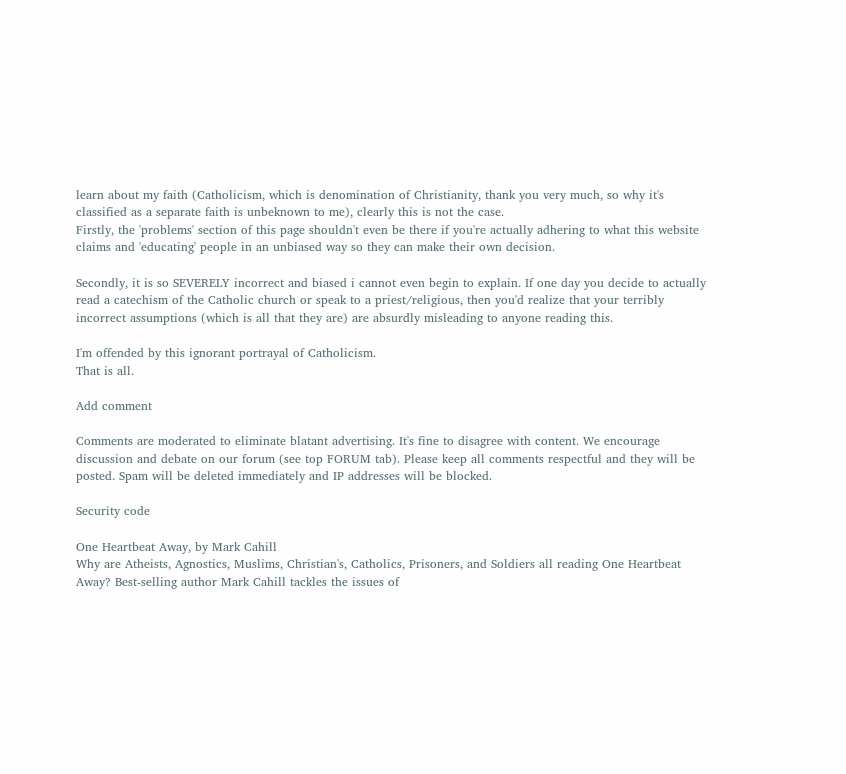learn about my faith (Catholicism, which is denomination of Christianity, thank you very much, so why it's classified as a separate faith is unbeknown to me), clearly this is not the case.
Firstly, the 'problems' section of this page shouldn't even be there if you're actually adhering to what this website claims and 'educating' people in an unbiased way so they can make their own decision.

Secondly, it is so SEVERELY incorrect and biased i cannot even begin to explain. If one day you decide to actually read a catechism of the Catholic church or speak to a priest/religious, then you'd realize that your terribly incorrect assumptions (which is all that they are) are absurdly misleading to anyone reading this.

I'm offended by this ignorant portrayal of Catholicism.
That is all.

Add comment

Comments are moderated to eliminate blatant advertising. It's fine to disagree with content. We encourage discussion and debate on our forum (see top FORUM tab). Please keep all comments respectful and they will be posted. Spam will be deleted immediately and IP addresses will be blocked.

Security code

One Heartbeat Away, by Mark Cahill
Why are Atheists, Agnostics, Muslims, Christian's, Catholics, Prisoners, and Soldiers all reading One Heartbeat Away? Best-selling author Mark Cahill tackles the issues of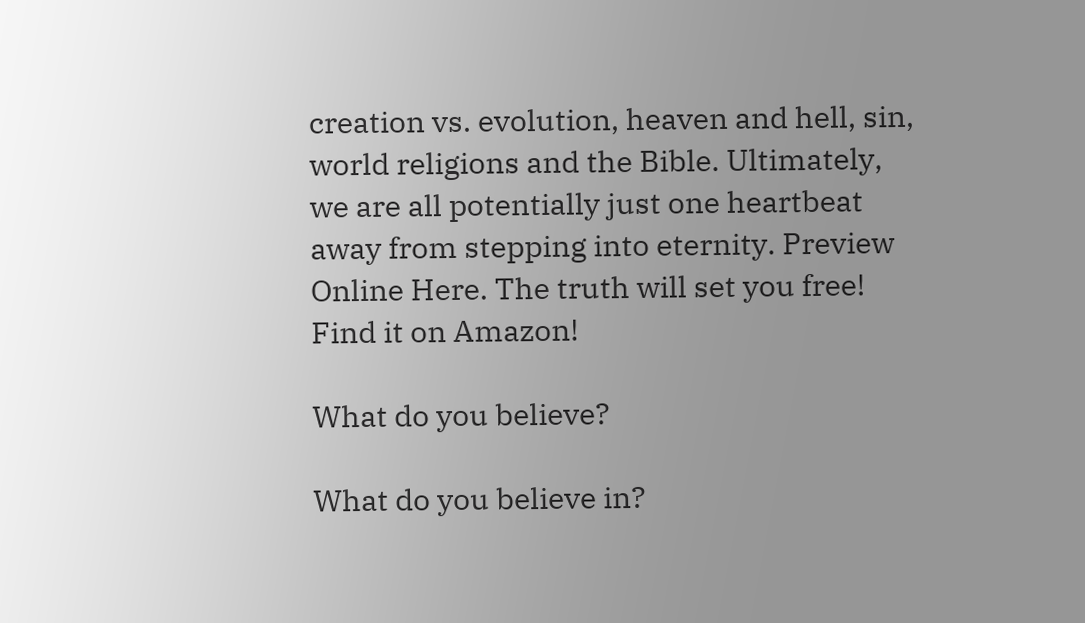creation vs. evolution, heaven and hell, sin, world religions and the Bible. Ultimately, we are all potentially just one heartbeat away from stepping into eternity. Preview Online Here. The truth will set you free! Find it on Amazon!

What do you believe?

What do you believe in?